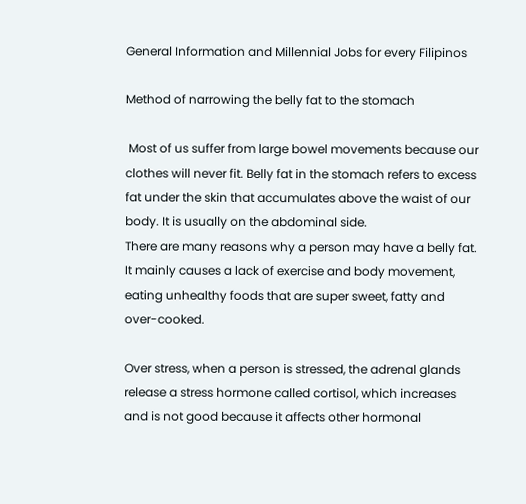General Information and Millennial Jobs for every Filipinos

Method of narrowing the belly fat to the stomach

 Most of us suffer from large bowel movements because our clothes will never fit. Belly fat in the stomach refers to excess fat under the skin that accumulates above the waist of our body. It is usually on the abdominal side.
There are many reasons why a person may have a belly fat. It mainly causes a lack of exercise and body movement, eating unhealthy foods that are super sweet, fatty and over-cooked.

Over stress, when a person is stressed, the adrenal glands release a stress hormone called cortisol, which increases and is not good because it affects other hormonal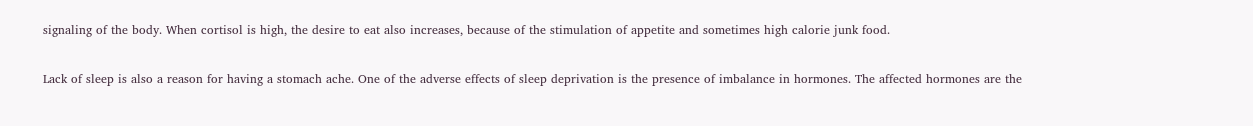signaling of the body. When cortisol is high, the desire to eat also increases, because of the stimulation of appetite and sometimes high calorie junk food.

Lack of sleep is also a reason for having a stomach ache. One of the adverse effects of sleep deprivation is the presence of imbalance in hormones. The affected hormones are the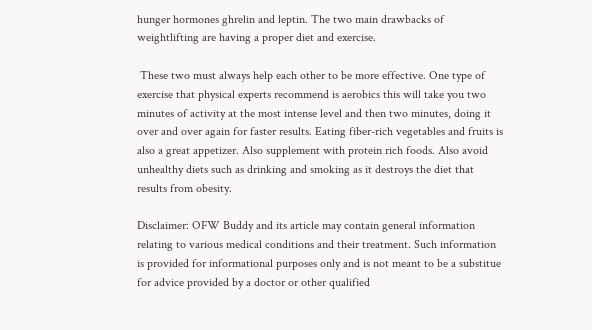hunger hormones ghrelin and leptin. The two main drawbacks of weightlifting are having a proper diet and exercise.

 These two must always help each other to be more effective. One type of exercise that physical experts recommend is aerobics this will take you two minutes of activity at the most intense level and then two minutes, doing it over and over again for faster results. Eating fiber-rich vegetables and fruits is also a great appetizer. Also supplement with protein rich foods. Also avoid unhealthy diets such as drinking and smoking as it destroys the diet that results from obesity.

Disclaimer: OFW Buddy and its article may contain general information relating to various medical conditions and their treatment. Such information is provided for informational purposes only and is not meant to be a substitue for advice provided by a doctor or other qualified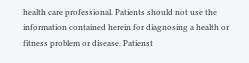health care professional. Patients should not use the information contained herein for diagnosing a health or fitness problem or disease. Patienst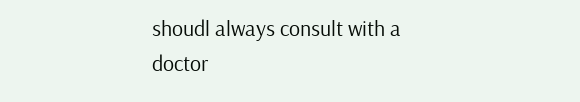shoudl always consult with a doctor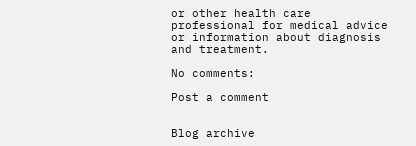or other health care professional for medical advice or information about diagnosis and treatment.

No comments:

Post a comment


Blog archive